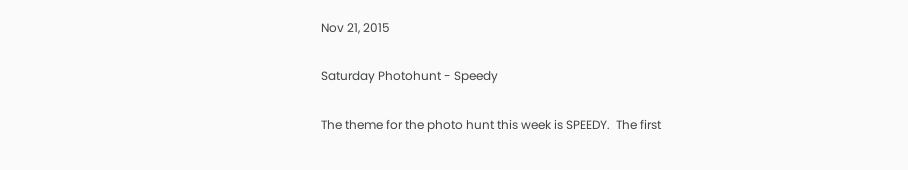Nov 21, 2015

Saturday Photohunt - Speedy

The theme for the photo hunt this week is SPEEDY.  The first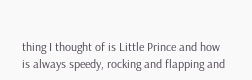thing I thought of is Little Prince and how is always speedy, rocking and flapping and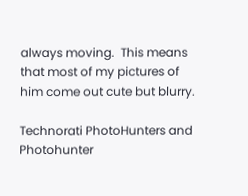always moving.  This means that most of my pictures of him come out cute but blurry.

Technorati PhotoHunters and Photohunter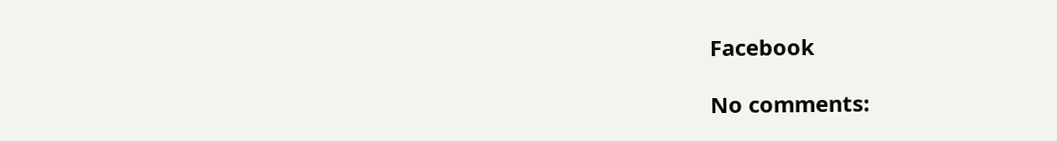Facebook

No comments: